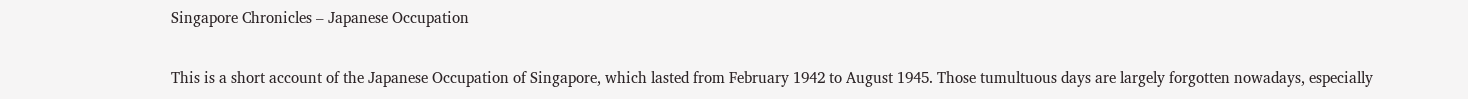Singapore Chronicles – Japanese Occupation

This is a short account of the Japanese Occupation of Singapore, which lasted from February 1942 to August 1945. Those tumultuous days are largely forgotten nowadays, especially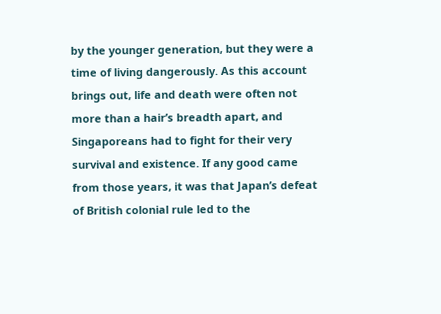by the younger generation, but they were a time of living dangerously. As this account brings out, life and death were often not more than a hair’s breadth apart, and Singaporeans had to fight for their very survival and existence. If any good came from those years, it was that Japan’s defeat of British colonial rule led to the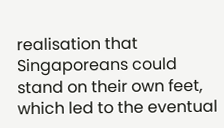realisation that Singaporeans could stand on their own feet, which led to the eventual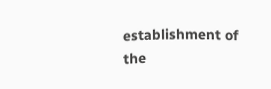establishment of the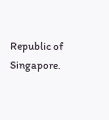Republic of Singapore.